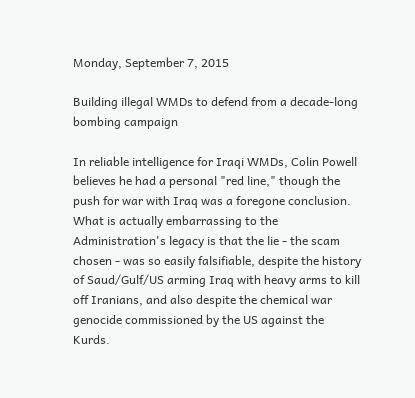Monday, September 7, 2015

Building illegal WMDs to defend from a decade-long bombing campaign

In reliable intelligence for Iraqi WMDs, Colin Powell believes he had a personal "red line," though the push for war with Iraq was a foregone conclusion. What is actually embarrassing to the Administration's legacy is that the lie - the scam chosen - was so easily falsifiable, despite the history of Saud/Gulf/US arming Iraq with heavy arms to kill off Iranians, and also despite the chemical war genocide commissioned by the US against the Kurds.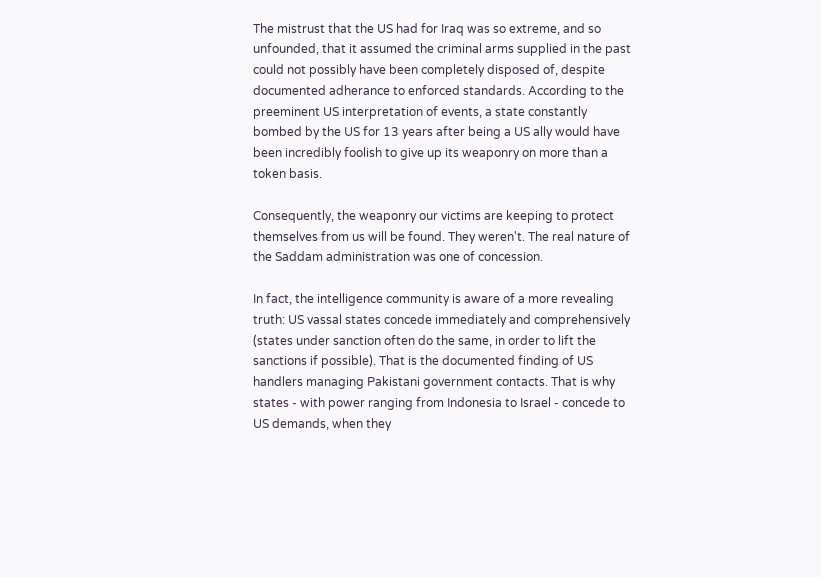The mistrust that the US had for Iraq was so extreme, and so unfounded, that it assumed the criminal arms supplied in the past could not possibly have been completely disposed of, despite documented adherance to enforced standards. According to the preeminent US interpretation of events, a state constantly bombed by the US for 13 years after being a US ally would have been incredibly foolish to give up its weaponry on more than a token basis.

Consequently, the weaponry our victims are keeping to protect themselves from us will be found. They weren't. The real nature of the Saddam administration was one of concession.

In fact, the intelligence community is aware of a more revealing truth: US vassal states concede immediately and comprehensively (states under sanction often do the same, in order to lift the sanctions if possible). That is the documented finding of US handlers managing Pakistani government contacts. That is why states - with power ranging from Indonesia to Israel - concede to US demands, when they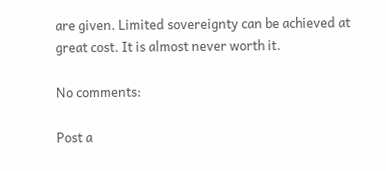are given. Limited sovereignty can be achieved at great cost. It is almost never worth it.

No comments:

Post a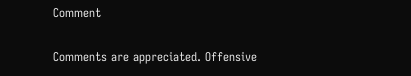Comment

Comments are appreciated. Offensive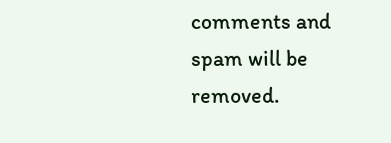comments and spam will be removed.